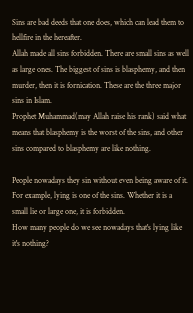Sins are bad deeds that one does, which can lead them to hellfire in the hereafter.
Allah made all sins forbidden. There are small sins as well as large ones. The biggest of sins is blasphemy, and then murder, then it is fornication. These are the three major sins in Islam.
Prophet Muhammad(may Allah raise his rank) said what means that blasphemy is the worst of the sins, and other sins compared to blasphemy are like nothing.

People nowadays they sin without even being aware of it. For example, lying is one of the sins. Whether it is a small lie or large one, it is forbidden.
How many people do we see nowadays that's lying like it's nothing?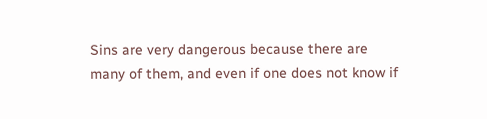Sins are very dangerous because there are many of them, and even if one does not know if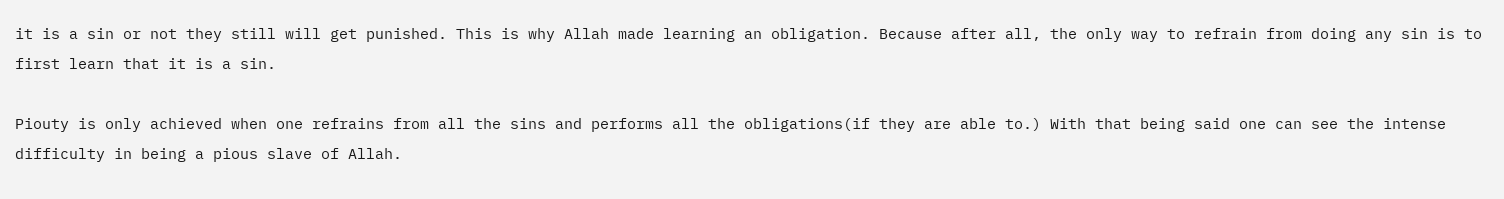it is a sin or not they still will get punished. This is why Allah made learning an obligation. Because after all, the only way to refrain from doing any sin is to first learn that it is a sin.

Piouty is only achieved when one refrains from all the sins and performs all the obligations(if they are able to.) With that being said one can see the intense difficulty in being a pious slave of Allah.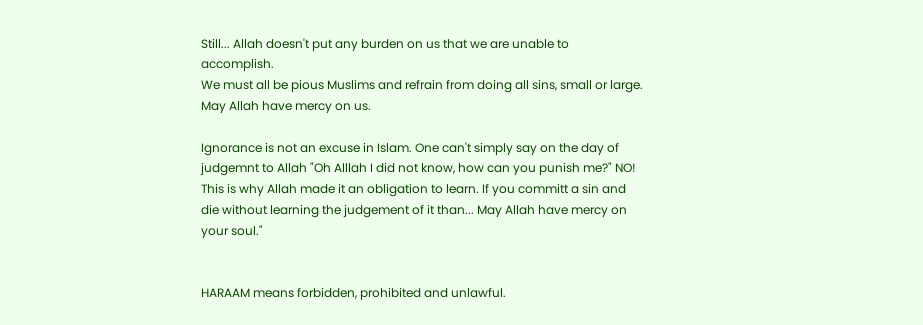Still... Allah doesn't put any burden on us that we are unable to accomplish.
We must all be pious Muslims and refrain from doing all sins, small or large.
May Allah have mercy on us.

Ignorance is not an excuse in Islam. One can't simply say on the day of judgemnt to Allah "Oh Alllah I did not know, how can you punish me?" NO! This is why Allah made it an obligation to learn. If you committ a sin and die without learning the judgement of it than... May Allah have mercy on your soul."


HARAAM means forbidden, prohibited and unlawful.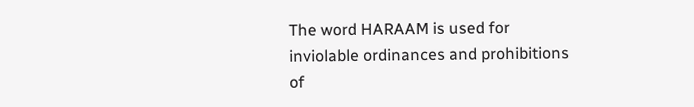The word HARAAM is used for inviolable ordinances and prohibitions of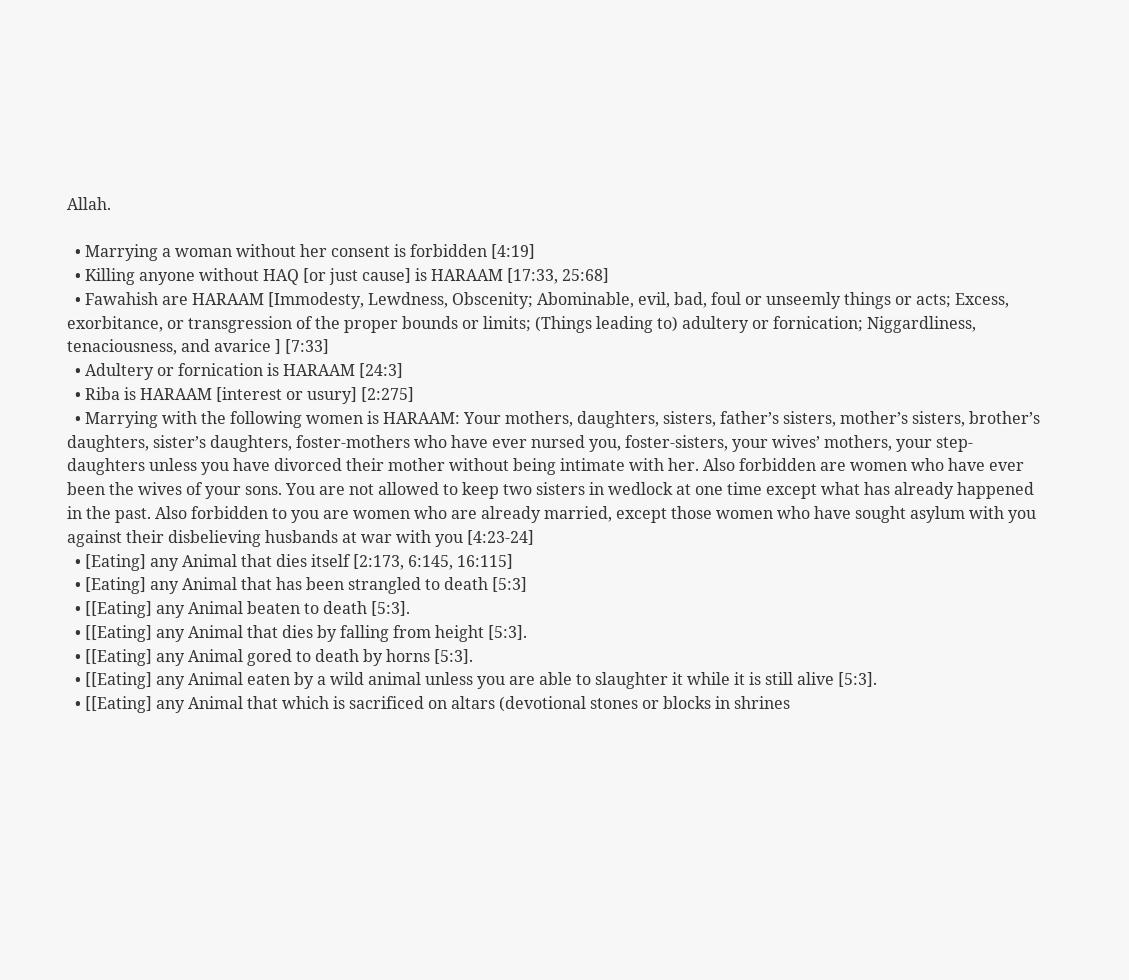Allah.

  • Marrying a woman without her consent is forbidden [4:19]
  • Killing anyone without HAQ [or just cause] is HARAAM [17:33, 25:68]
  • Fawahish are HARAAM [Immodesty, Lewdness, Obscenity; Abominable, evil, bad, foul or unseemly things or acts; Excess, exorbitance, or transgression of the proper bounds or limits; (Things leading to) adultery or fornication; Niggardliness, tenaciousness, and avarice ] [7:33]
  • Adultery or fornication is HARAAM [24:3]
  • Riba is HARAAM [interest or usury] [2:275]
  • Marrying with the following women is HARAAM: Your mothers, daughters, sisters, father’s sisters, mother’s sisters, brother’s daughters, sister’s daughters, foster-mothers who have ever nursed you, foster-sisters, your wives’ mothers, your step-daughters unless you have divorced their mother without being intimate with her. Also forbidden are women who have ever been the wives of your sons. You are not allowed to keep two sisters in wedlock at one time except what has already happened in the past. Also forbidden to you are women who are already married, except those women who have sought asylum with you against their disbelieving husbands at war with you [4:23-24]
  • [Eating] any Animal that dies itself [2:173, 6:145, 16:115]
  • [Eating] any Animal that has been strangled to death [5:3]
  • [[Eating] any Animal beaten to death [5:3].
  • [[Eating] any Animal that dies by falling from height [5:3].
  • [[Eating] any Animal gored to death by horns [5:3].
  • [[Eating] any Animal eaten by a wild animal unless you are able to slaughter it while it is still alive [5:3].
  • [[Eating] any Animal that which is sacrificed on altars (devotional stones or blocks in shrines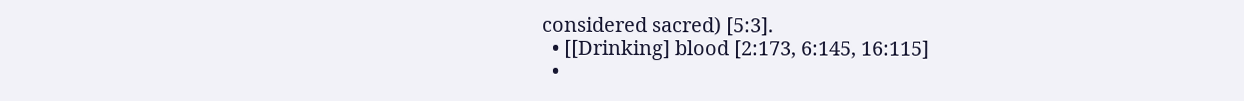considered sacred) [5:3].
  • [[Drinking] blood [2:173, 6:145, 16:115]
  •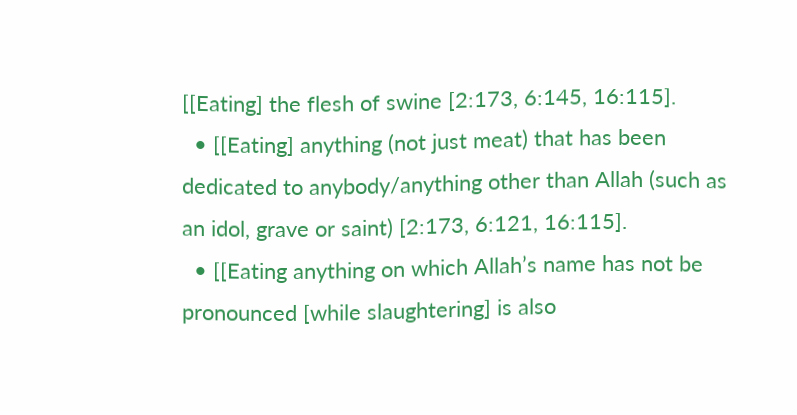[[Eating] the flesh of swine [2:173, 6:145, 16:115].
  • [[Eating] anything (not just meat) that has been dedicated to anybody/anything other than Allah (such as an idol, grave or saint) [2:173, 6:121, 16:115].
  • [[Eating anything on which Allah’s name has not be pronounced [while slaughtering] is also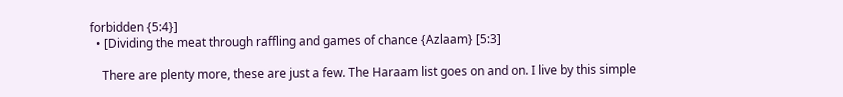forbidden {5:4}]
  • [Dividing the meat through raffling and games of chance {Azlaam} [5:3]

    There are plenty more, these are just a few. The Haraam list goes on and on. I live by this simple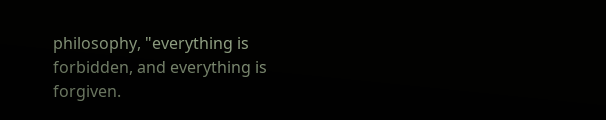philosophy, "everything is forbidden, and everything is forgiven.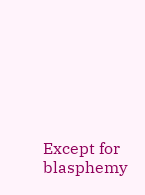Except for blasphemy